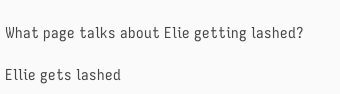What page talks about Elie getting lashed?

Ellie gets lashed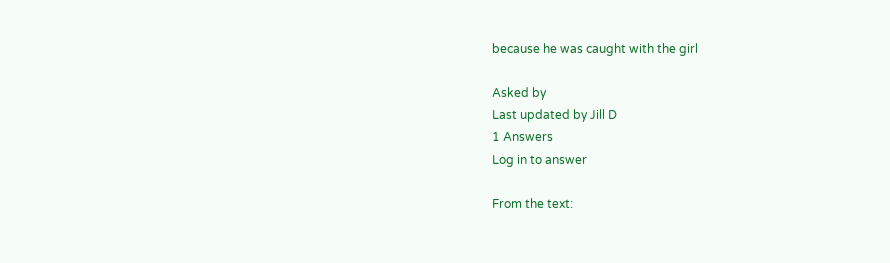because he was caught with the girl

Asked by
Last updated by Jill D
1 Answers
Log in to answer

From the text: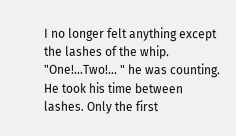I no longer felt anything except the lashes of the whip.
"One!...Two!... " he was counting.
He took his time between lashes. Only the first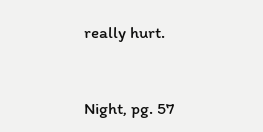really hurt.


Night, pg. 57